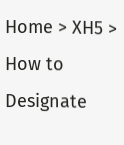Home > XH5 > How to Designate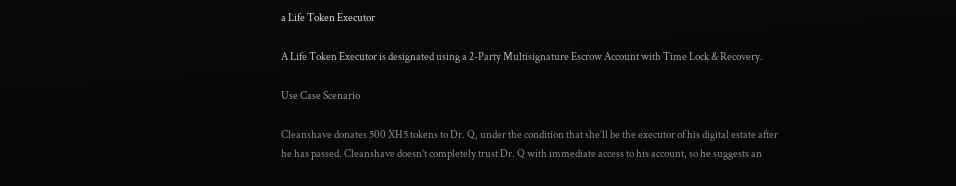a Life Token Executor

A Life Token Executor is designated using a 2-Party Multisignature Escrow Account with Time Lock & Recovery.

Use Case Scenario

Cleanshave donates 500 XH5 tokens to Dr. Q, under the condition that she’ll be the executor of his digital estate after he has passed. Cleanshave doesn’t completely trust Dr. Q with immediate access to his account, so he suggests an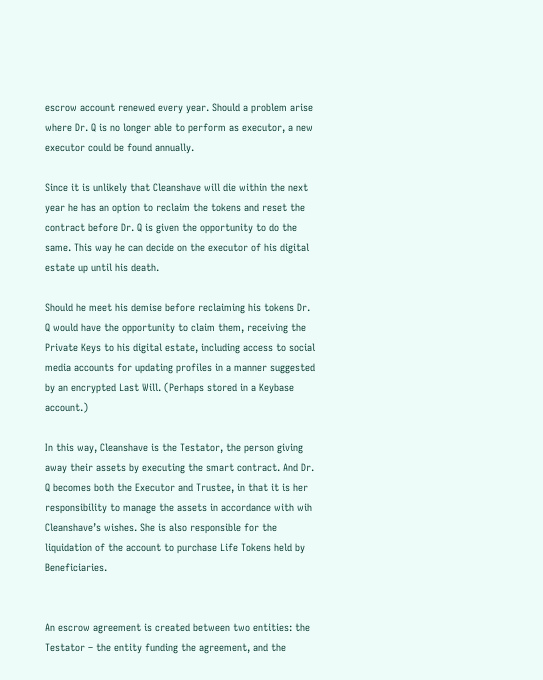escrow account renewed every year. Should a problem arise where Dr. Q is no longer able to perform as executor, a new executor could be found annually.

Since it is unlikely that Cleanshave will die within the next year he has an option to reclaim the tokens and reset the contract before Dr. Q is given the opportunity to do the same. This way he can decide on the executor of his digital estate up until his death.

Should he meet his demise before reclaiming his tokens Dr. Q would have the opportunity to claim them, receiving the Private Keys to his digital estate, including access to social media accounts for updating profiles in a manner suggested by an encrypted Last Will. (Perhaps stored in a Keybase account.)

In this way, Cleanshave is the Testator, the person giving away their assets by executing the smart contract. And Dr. Q becomes both the Executor and Trustee, in that it is her responsibility to manage the assets in accordance with wih Cleanshave’s wishes. She is also responsible for the liquidation of the account to purchase Life Tokens held by Beneficiaries.


An escrow agreement is created between two entities: the Testator – the entity funding the agreement, and the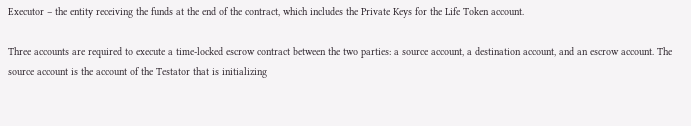Executor – the entity receiving the funds at the end of the contract, which includes the Private Keys for the Life Token account.

Three accounts are required to execute a time-locked escrow contract between the two parties: a source account, a destination account, and an escrow account. The source account is the account of the Testator that is initializing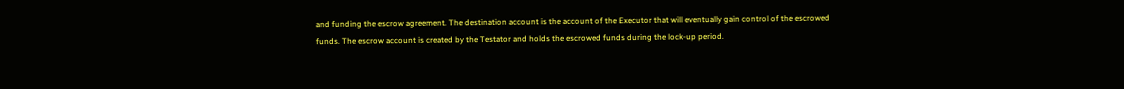and funding the escrow agreement. The destination account is the account of the Executor that will eventually gain control of the escrowed funds. The escrow account is created by the Testator and holds the escrowed funds during the lock-up period.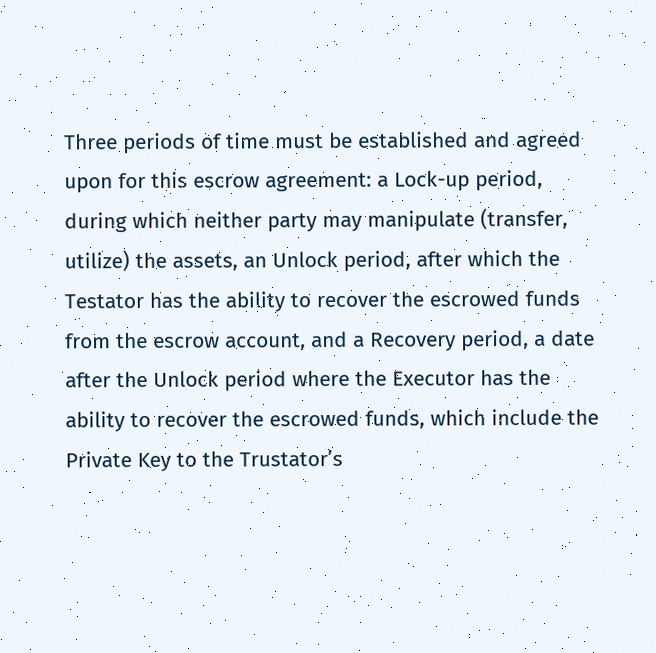Three periods of time must be established and agreed upon for this escrow agreement: a Lock-up period, during which neither party may manipulate (transfer, utilize) the assets, an Unlock period, after which the Testator has the ability to recover the escrowed funds from the escrow account, and a Recovery period, a date after the Unlock period where the Executor has the ability to recover the escrowed funds, which include the Private Key to the Trustator’s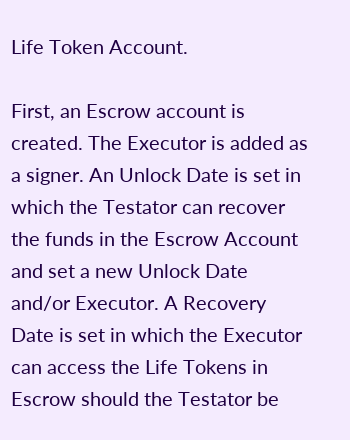Life Token Account.

First, an Escrow account is created. The Executor is added as a signer. An Unlock Date is set in which the Testator can recover the funds in the Escrow Account and set a new Unlock Date and/or Executor. A Recovery Date is set in which the Executor can access the Life Tokens in Escrow should the Testator be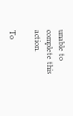unable to complete this action.

To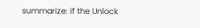summarize: if the Unlock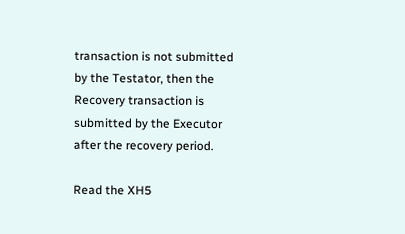transaction is not submitted by the Testator, then the Recovery transaction is submitted by the Executor after the recovery period.

Read the XH5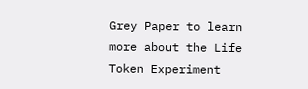Grey Paper to learn more about the Life Token Experiment